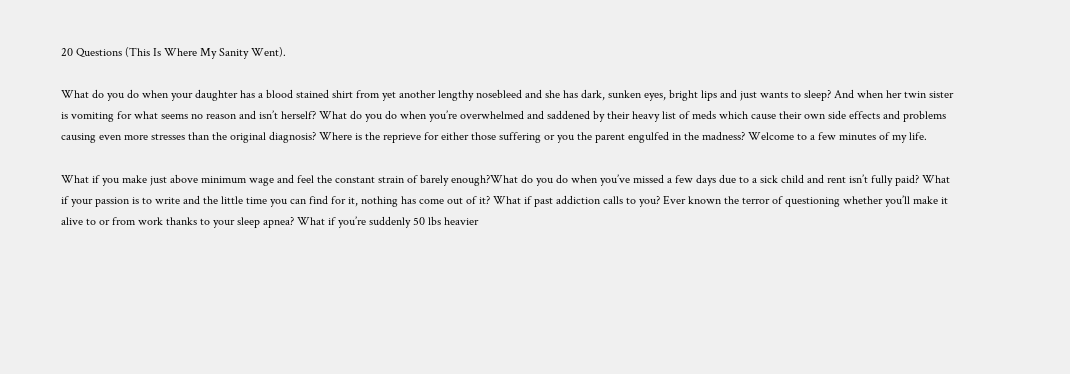20 Questions (This Is Where My Sanity Went).

What do you do when your daughter has a blood stained shirt from yet another lengthy nosebleed and she has dark, sunken eyes, bright lips and just wants to sleep? And when her twin sister is vomiting for what seems no reason and isn’t herself? What do you do when you’re overwhelmed and saddened by their heavy list of meds which cause their own side effects and problems causing even more stresses than the original diagnosis? Where is the reprieve for either those suffering or you the parent engulfed in the madness? Welcome to a few minutes of my life.

What if you make just above minimum wage and feel the constant strain of barely enough?What do you do when you’ve missed a few days due to a sick child and rent isn’t fully paid? What if your passion is to write and the little time you can find for it, nothing has come out of it? What if past addiction calls to you? Ever known the terror of questioning whether you’ll make it alive to or from work thanks to your sleep apnea? What if you’re suddenly 50 lbs heavier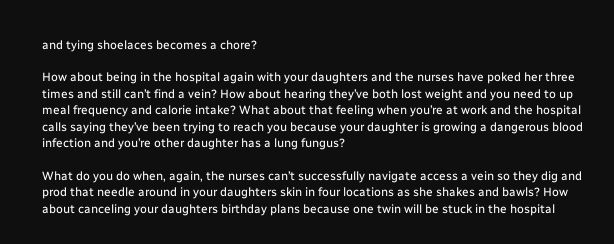and tying shoelaces becomes a chore?

How about being in the hospital again with your daughters and the nurses have poked her three times and still can’t find a vein? How about hearing they’ve both lost weight and you need to up meal frequency and calorie intake? What about that feeling when you’re at work and the hospital calls saying they’ve been trying to reach you because your daughter is growing a dangerous blood infection and you’re other daughter has a lung fungus?

What do you do when, again, the nurses can’t successfully navigate access a vein so they dig and prod that needle around in your daughters skin in four locations as she shakes and bawls? How about canceling your daughters birthday plans because one twin will be stuck in the hospital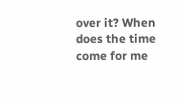over it? When does the time come for me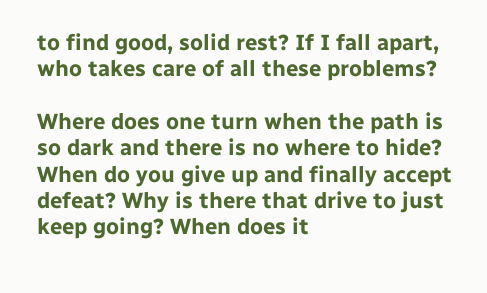to find good, solid rest? If I fall apart, who takes care of all these problems?

Where does one turn when the path is so dark and there is no where to hide? When do you give up and finally accept defeat? Why is there that drive to just keep going? When does it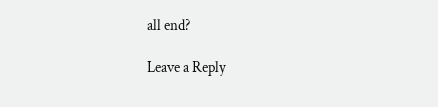all end?

Leave a Reply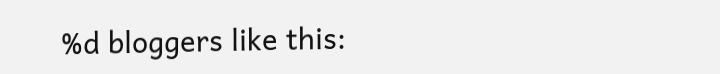%d bloggers like this: